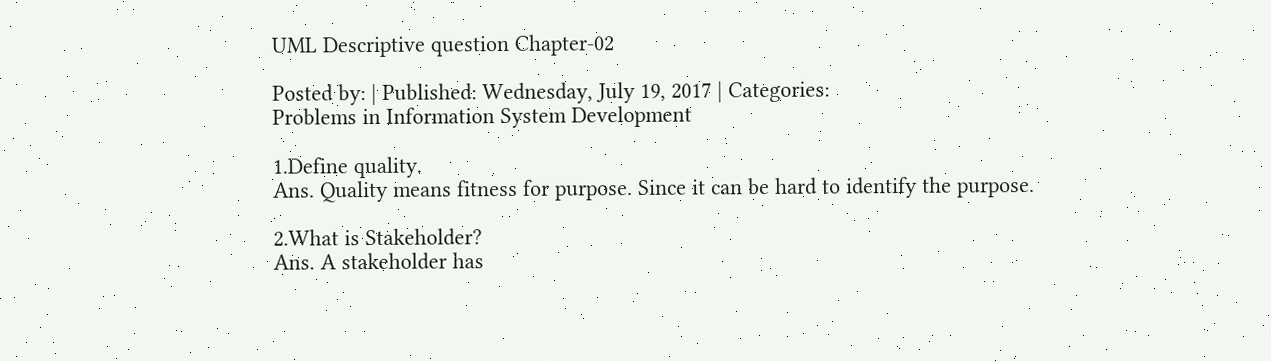UML Descriptive question Chapter-02

Posted by: | Published: Wednesday, July 19, 2017 | Categories:
Problems in Information System Development

1.Define quality.
Ans. Quality means fitness for purpose. Since it can be hard to identify the purpose.

2.What is Stakeholder?
Ans. A stakeholder has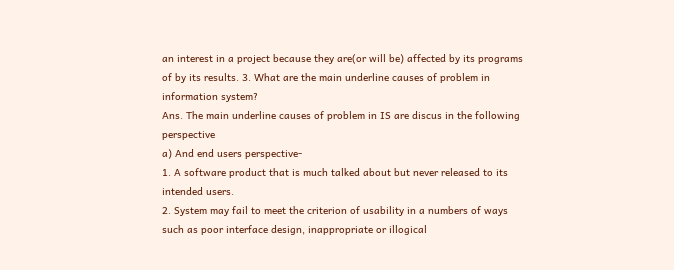an interest in a project because they are(or will be) affected by its programs of by its results. 3. What are the main underline causes of problem in information system?
Ans. The main underline causes of problem in IS are discus in the following perspective
a) And end users perspective-
1. A software product that is much talked about but never released to its intended users.
2. System may fail to meet the criterion of usability in a numbers of ways such as poor interface design, inappropriate or illogical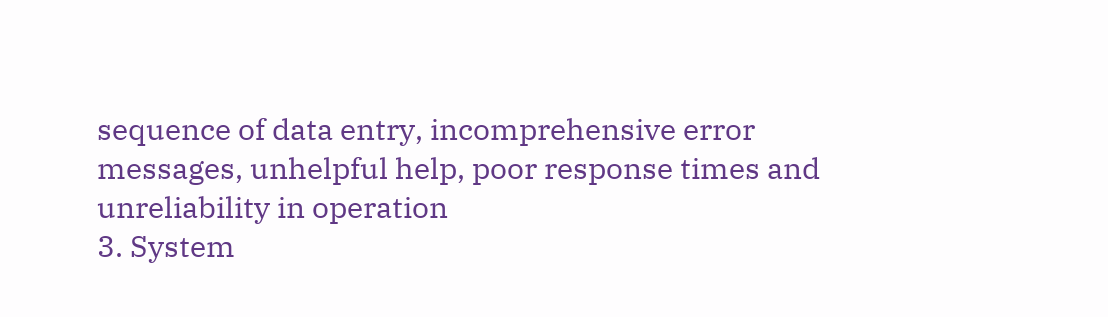sequence of data entry, incomprehensive error messages, unhelpful help, poor response times and unreliability in operation
3. System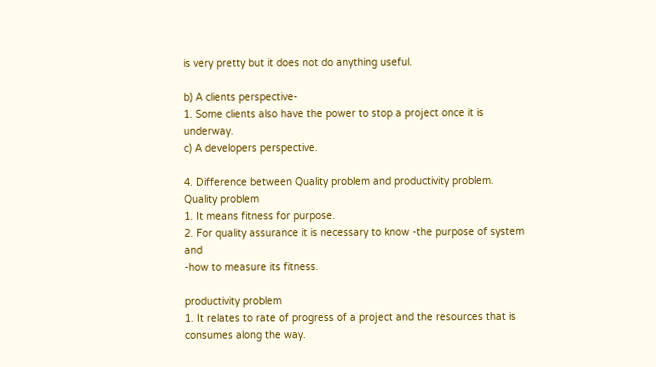is very pretty but it does not do anything useful.

b) A clients perspective-
1. Some clients also have the power to stop a project once it is underway.
c) A developers perspective.

4. Difference between Quality problem and productivity problem.
Quality problem
1. It means fitness for purpose.
2. For quality assurance it is necessary to know -the purpose of system and
-how to measure its fitness.

productivity problem
1. It relates to rate of progress of a project and the resources that is consumes along the way.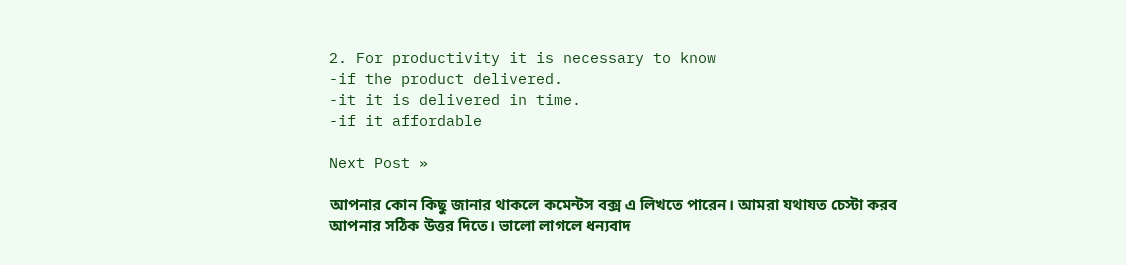2. For productivity it is necessary to know
-if the product delivered.
-it it is delivered in time.
-if it affordable

Next Post »

আপনার কোন কিছু জানার থাকলে কমেন্টস বক্স এ লিখতে পারেন। আমরা যথাযত চেস্টা করব আপনার সঠিক উত্তর দিতে। ভালো লাগলে ধন্যবাদ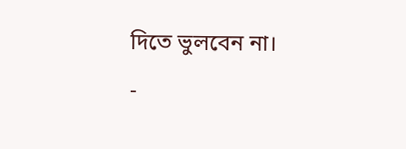দিতে ভুলবেন না।
-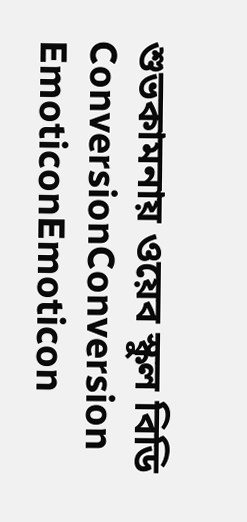শুভকামনায় ওয়েব স্কুল বিডি
ConversionConversion EmoticonEmoticon